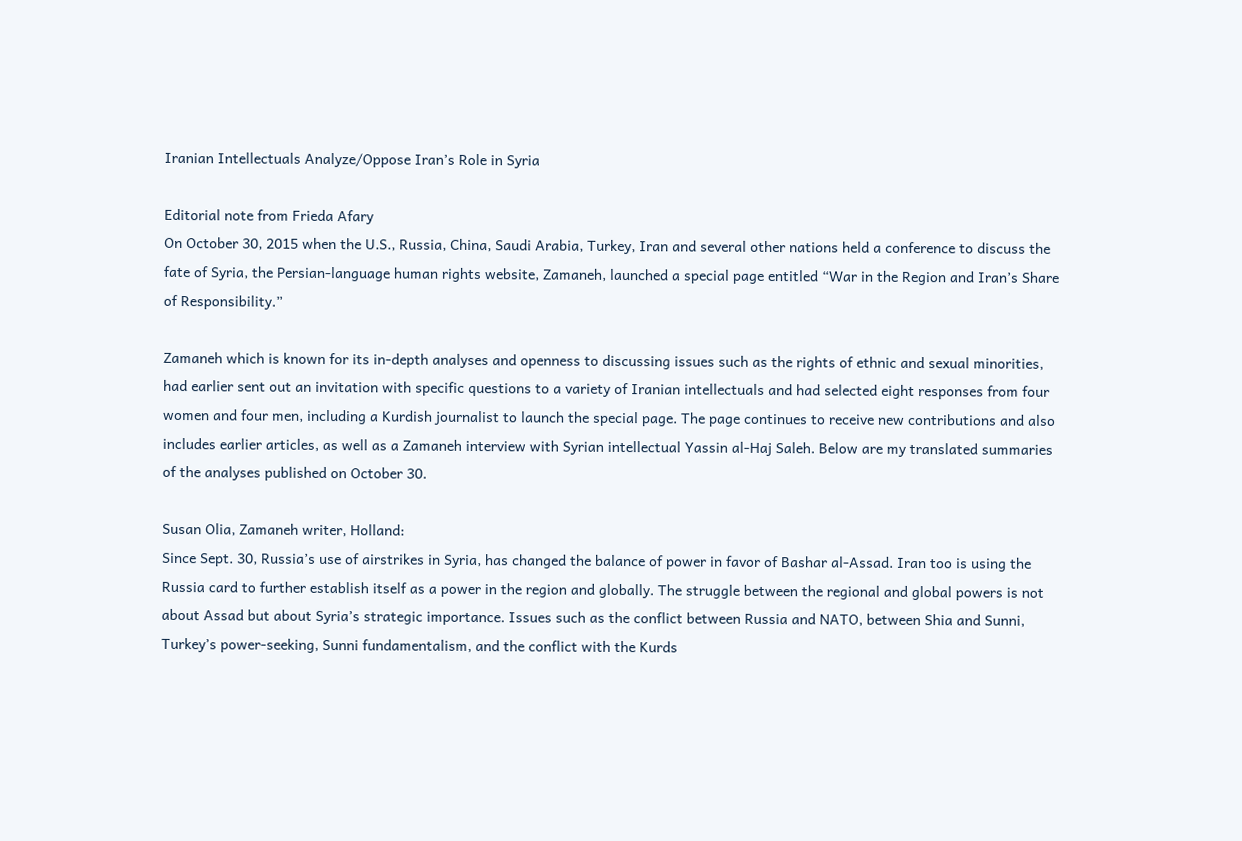Iranian Intellectuals Analyze/Oppose Iran’s Role in Syria

Editorial note from Frieda Afary
On October 30, 2015 when the U.S., Russia, China, Saudi Arabia, Turkey, Iran and several other nations held a conference to discuss the fate of Syria, the Persian-language human rights website, Zamaneh, launched a special page entitled “War in the Region and Iran’s Share of Responsibility.”

Zamaneh which is known for its in-depth analyses and openness to discussing issues such as the rights of ethnic and sexual minorities, had earlier sent out an invitation with specific questions to a variety of Iranian intellectuals and had selected eight responses from four women and four men, including a Kurdish journalist to launch the special page. The page continues to receive new contributions and also includes earlier articles, as well as a Zamaneh interview with Syrian intellectual Yassin al-Haj Saleh. Below are my translated summaries of the analyses published on October 30.

Susan Olia, Zamaneh writer, Holland:
Since Sept. 30, Russia’s use of airstrikes in Syria, has changed the balance of power in favor of Bashar al-Assad. Iran too is using the Russia card to further establish itself as a power in the region and globally. The struggle between the regional and global powers is not about Assad but about Syria’s strategic importance. Issues such as the conflict between Russia and NATO, between Shia and Sunni, Turkey’s power-seeking, Sunni fundamentalism, and the conflict with the Kurds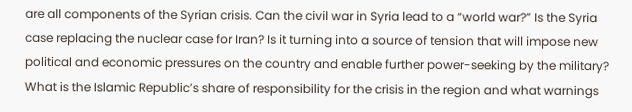are all components of the Syrian crisis. Can the civil war in Syria lead to a “world war?” Is the Syria case replacing the nuclear case for Iran? Is it turning into a source of tension that will impose new political and economic pressures on the country and enable further power-seeking by the military? What is the Islamic Republic’s share of responsibility for the crisis in the region and what warnings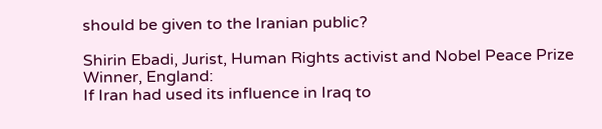should be given to the Iranian public?

Shirin Ebadi, Jurist, Human Rights activist and Nobel Peace Prize Winner, England:
If Iran had used its influence in Iraq to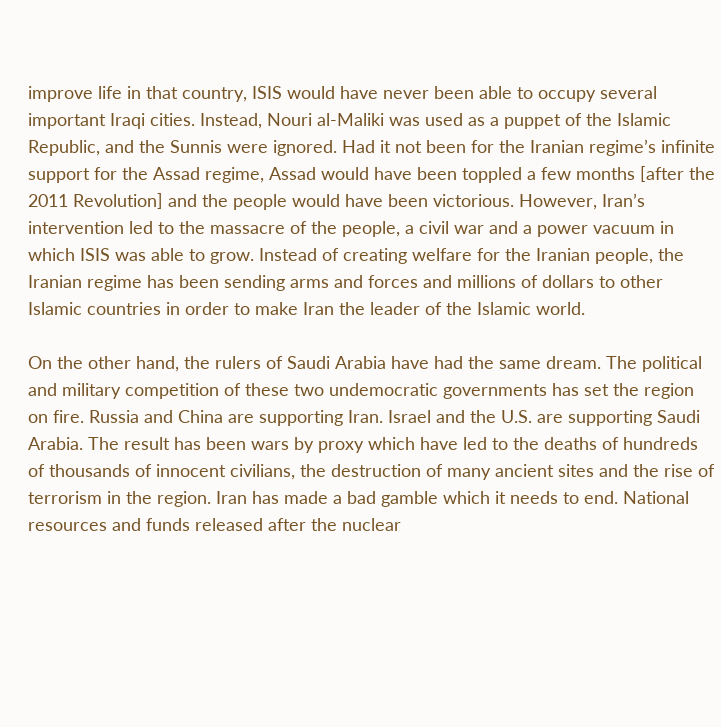improve life in that country, ISIS would have never been able to occupy several important Iraqi cities. Instead, Nouri al-Maliki was used as a puppet of the Islamic Republic, and the Sunnis were ignored. Had it not been for the Iranian regime’s infinite support for the Assad regime, Assad would have been toppled a few months [after the 2011 Revolution] and the people would have been victorious. However, Iran’s intervention led to the massacre of the people, a civil war and a power vacuum in which ISIS was able to grow. Instead of creating welfare for the Iranian people, the Iranian regime has been sending arms and forces and millions of dollars to other Islamic countries in order to make Iran the leader of the Islamic world.

On the other hand, the rulers of Saudi Arabia have had the same dream. The political and military competition of these two undemocratic governments has set the region on fire. Russia and China are supporting Iran. Israel and the U.S. are supporting Saudi Arabia. The result has been wars by proxy which have led to the deaths of hundreds of thousands of innocent civilians, the destruction of many ancient sites and the rise of terrorism in the region. Iran has made a bad gamble which it needs to end. National resources and funds released after the nuclear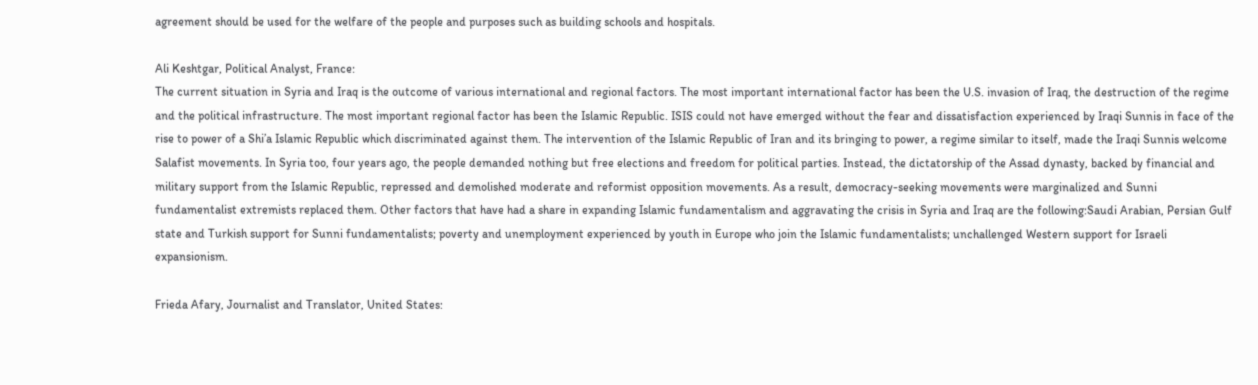agreement should be used for the welfare of the people and purposes such as building schools and hospitals.

Ali Keshtgar, Political Analyst, France:
The current situation in Syria and Iraq is the outcome of various international and regional factors. The most important international factor has been the U.S. invasion of Iraq, the destruction of the regime and the political infrastructure. The most important regional factor has been the Islamic Republic. ISIS could not have emerged without the fear and dissatisfaction experienced by Iraqi Sunnis in face of the rise to power of a Shi’a Islamic Republic which discriminated against them. The intervention of the Islamic Republic of Iran and its bringing to power, a regime similar to itself, made the Iraqi Sunnis welcome Salafist movements. In Syria too, four years ago, the people demanded nothing but free elections and freedom for political parties. Instead, the dictatorship of the Assad dynasty, backed by financial and military support from the Islamic Republic, repressed and demolished moderate and reformist opposition movements. As a result, democracy-seeking movements were marginalized and Sunni fundamentalist extremists replaced them. Other factors that have had a share in expanding Islamic fundamentalism and aggravating the crisis in Syria and Iraq are the following:Saudi Arabian, Persian Gulf state and Turkish support for Sunni fundamentalists; poverty and unemployment experienced by youth in Europe who join the Islamic fundamentalists; unchallenged Western support for Israeli expansionism.

Frieda Afary, Journalist and Translator, United States: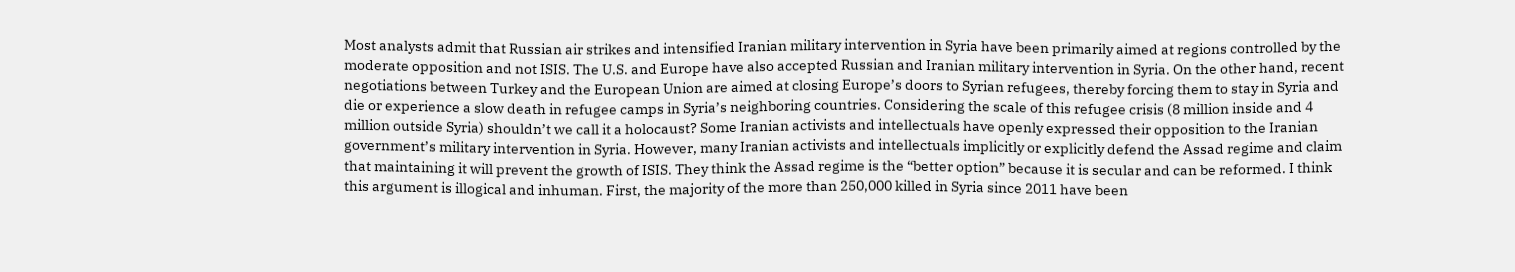Most analysts admit that Russian air strikes and intensified Iranian military intervention in Syria have been primarily aimed at regions controlled by the moderate opposition and not ISIS. The U.S. and Europe have also accepted Russian and Iranian military intervention in Syria. On the other hand, recent negotiations between Turkey and the European Union are aimed at closing Europe’s doors to Syrian refugees, thereby forcing them to stay in Syria and die or experience a slow death in refugee camps in Syria’s neighboring countries. Considering the scale of this refugee crisis (8 million inside and 4 million outside Syria) shouldn’t we call it a holocaust? Some Iranian activists and intellectuals have openly expressed their opposition to the Iranian government’s military intervention in Syria. However, many Iranian activists and intellectuals implicitly or explicitly defend the Assad regime and claim that maintaining it will prevent the growth of ISIS. They think the Assad regime is the “better option” because it is secular and can be reformed. I think this argument is illogical and inhuman. First, the majority of the more than 250,000 killed in Syria since 2011 have been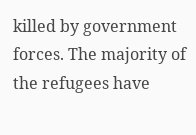killed by government forces. The majority of the refugees have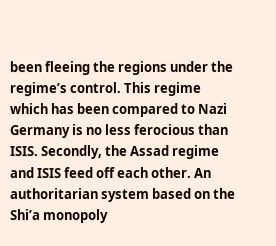been fleeing the regions under the regime’s control. This regime which has been compared to Nazi Germany is no less ferocious than ISIS. Secondly, the Assad regime and ISIS feed off each other. An authoritarian system based on the Shi’a monopoly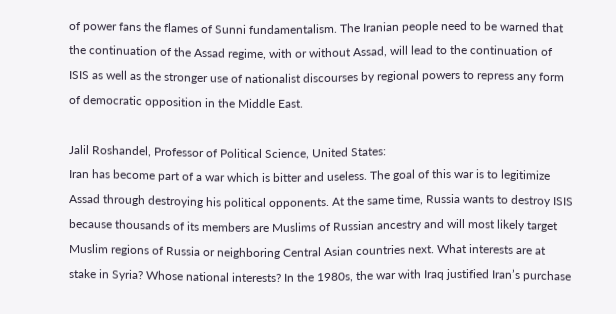of power fans the flames of Sunni fundamentalism. The Iranian people need to be warned that the continuation of the Assad regime, with or without Assad, will lead to the continuation of ISIS as well as the stronger use of nationalist discourses by regional powers to repress any form of democratic opposition in the Middle East.

Jalil Roshandel, Professor of Political Science, United States:
Iran has become part of a war which is bitter and useless. The goal of this war is to legitimize Assad through destroying his political opponents. At the same time, Russia wants to destroy ISIS because thousands of its members are Muslims of Russian ancestry and will most likely target Muslim regions of Russia or neighboring Central Asian countries next. What interests are at stake in Syria? Whose national interests? In the 1980s, the war with Iraq justified Iran’s purchase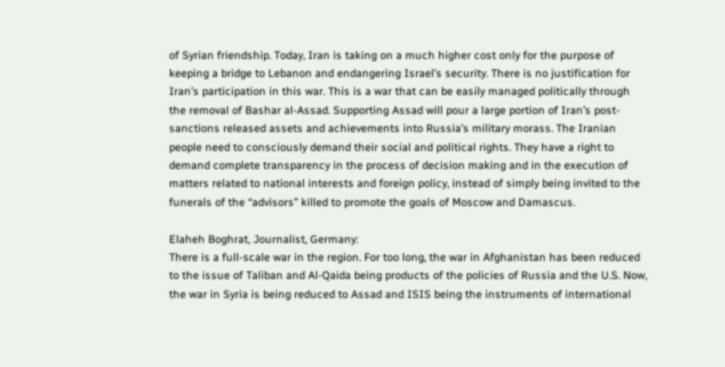of Syrian friendship. Today, Iran is taking on a much higher cost only for the purpose of keeping a bridge to Lebanon and endangering Israel’s security. There is no justification for Iran’s participation in this war. This is a war that can be easily managed politically through the removal of Bashar al-Assad. Supporting Assad will pour a large portion of Iran’s post-sanctions released assets and achievements into Russia’s military morass. The Iranian people need to consciously demand their social and political rights. They have a right to demand complete transparency in the process of decision making and in the execution of matters related to national interests and foreign policy, instead of simply being invited to the funerals of the “advisors” killed to promote the goals of Moscow and Damascus.

Elaheh Boghrat, Journalist, Germany:
There is a full-scale war in the region. For too long, the war in Afghanistan has been reduced to the issue of Taliban and Al-Qaida being products of the policies of Russia and the U.S. Now, the war in Syria is being reduced to Assad and ISIS being the instruments of international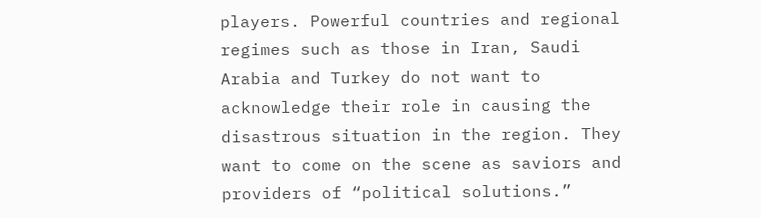players. Powerful countries and regional regimes such as those in Iran, Saudi Arabia and Turkey do not want to acknowledge their role in causing the disastrous situation in the region. They want to come on the scene as saviors and providers of “political solutions.”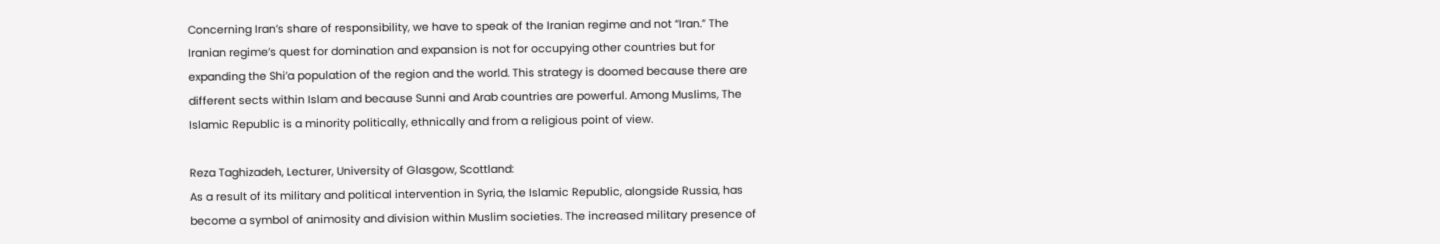Concerning Iran’s share of responsibility, we have to speak of the Iranian regime and not “Iran.” The Iranian regime’s quest for domination and expansion is not for occupying other countries but for expanding the Shi’a population of the region and the world. This strategy is doomed because there are different sects within Islam and because Sunni and Arab countries are powerful. Among Muslims, The Islamic Republic is a minority politically, ethnically and from a religious point of view.

Reza Taghizadeh, Lecturer, University of Glasgow, Scottland:
As a result of its military and political intervention in Syria, the Islamic Republic, alongside Russia, has become a symbol of animosity and division within Muslim societies. The increased military presence of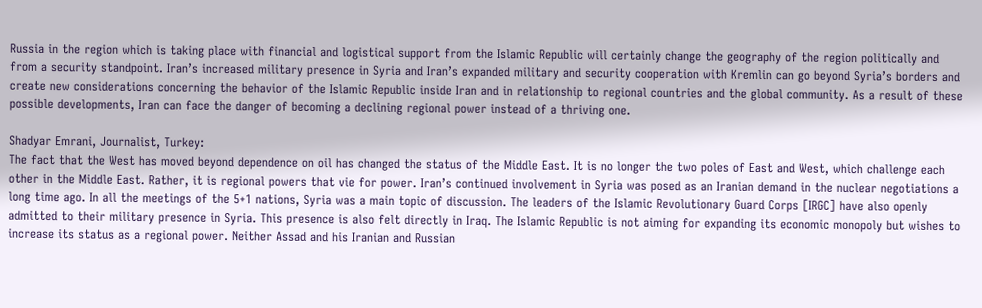Russia in the region which is taking place with financial and logistical support from the Islamic Republic will certainly change the geography of the region politically and from a security standpoint. Iran’s increased military presence in Syria and Iran’s expanded military and security cooperation with Kremlin can go beyond Syria’s borders and create new considerations concerning the behavior of the Islamic Republic inside Iran and in relationship to regional countries and the global community. As a result of these possible developments, Iran can face the danger of becoming a declining regional power instead of a thriving one.

Shadyar Emrani, Journalist, Turkey:
The fact that the West has moved beyond dependence on oil has changed the status of the Middle East. It is no longer the two poles of East and West, which challenge each other in the Middle East. Rather, it is regional powers that vie for power. Iran’s continued involvement in Syria was posed as an Iranian demand in the nuclear negotiations a long time ago. In all the meetings of the 5+1 nations, Syria was a main topic of discussion. The leaders of the Islamic Revolutionary Guard Corps [IRGC] have also openly admitted to their military presence in Syria. This presence is also felt directly in Iraq. The Islamic Republic is not aiming for expanding its economic monopoly but wishes to increase its status as a regional power. Neither Assad and his Iranian and Russian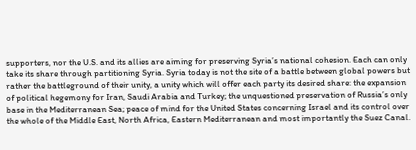supporters, nor the U.S. and its allies are aiming for preserving Syria’s national cohesion. Each can only take its share through partitioning Syria. Syria today is not the site of a battle between global powers but rather the battleground of their unity, a unity which will offer each party its desired share: the expansion of political hegemony for Iran, Saudi Arabia and Turkey; the unquestioned preservation of Russia’s only base in the Mediterranean Sea; peace of mind for the United States concerning Israel and its control over the whole of the Middle East, North Africa, Eastern Mediterranean and most importantly the Suez Canal.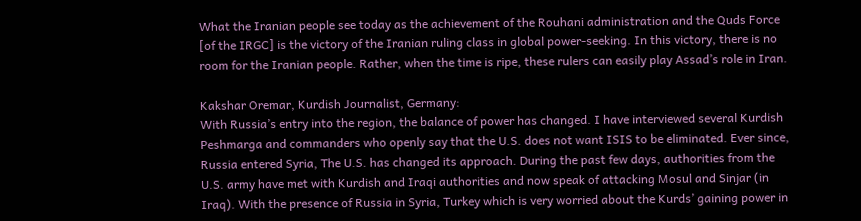What the Iranian people see today as the achievement of the Rouhani administration and the Quds Force [of the IRGC] is the victory of the Iranian ruling class in global power-seeking. In this victory, there is no room for the Iranian people. Rather, when the time is ripe, these rulers can easily play Assad’s role in Iran.

Kakshar Oremar, Kurdish Journalist, Germany:
With Russia’s entry into the region, the balance of power has changed. I have interviewed several Kurdish Peshmarga and commanders who openly say that the U.S. does not want ISIS to be eliminated. Ever since, Russia entered Syria, The U.S. has changed its approach. During the past few days, authorities from the U.S. army have met with Kurdish and Iraqi authorities and now speak of attacking Mosul and Sinjar (in Iraq). With the presence of Russia in Syria, Turkey which is very worried about the Kurds’ gaining power in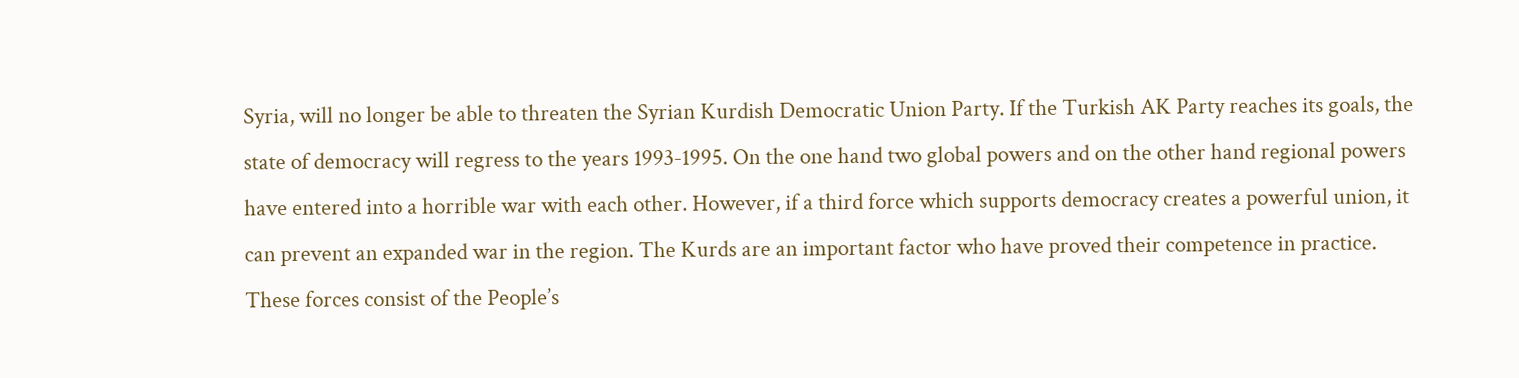Syria, will no longer be able to threaten the Syrian Kurdish Democratic Union Party. If the Turkish AK Party reaches its goals, the state of democracy will regress to the years 1993-1995. On the one hand two global powers and on the other hand regional powers have entered into a horrible war with each other. However, if a third force which supports democracy creates a powerful union, it can prevent an expanded war in the region. The Kurds are an important factor who have proved their competence in practice. These forces consist of the People’s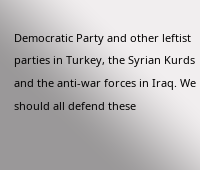Democratic Party and other leftist parties in Turkey, the Syrian Kurds and the anti-war forces in Iraq. We should all defend these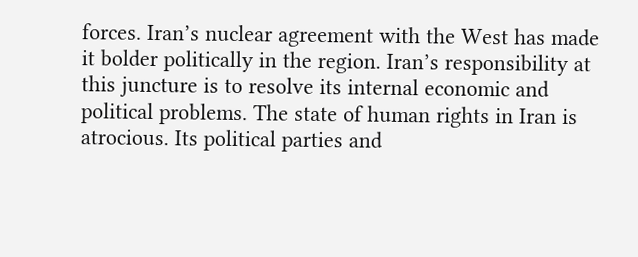forces. Iran’s nuclear agreement with the West has made it bolder politically in the region. Iran’s responsibility at this juncture is to resolve its internal economic and political problems. The state of human rights in Iran is atrocious. Its political parties and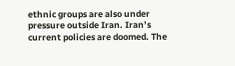ethnic groups are also under pressure outside Iran. Iran’s current policies are doomed. The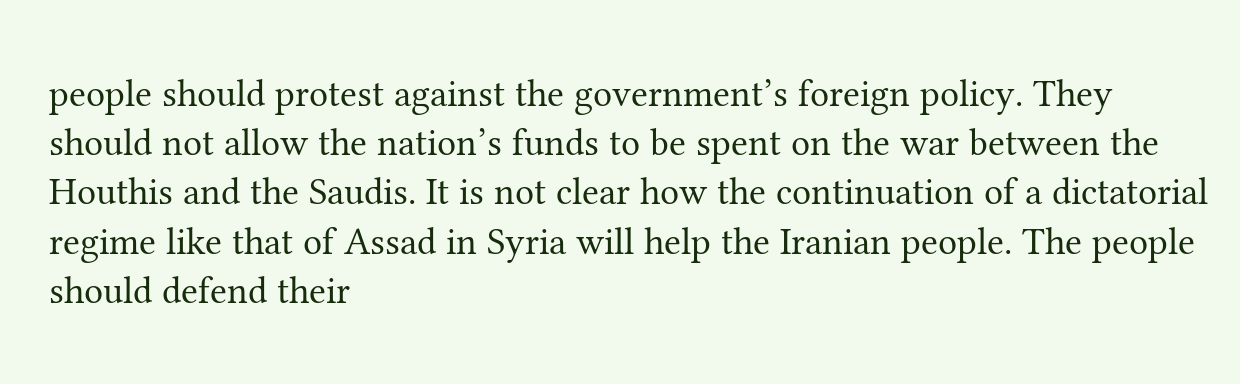people should protest against the government’s foreign policy. They should not allow the nation’s funds to be spent on the war between the Houthis and the Saudis. It is not clear how the continuation of a dictatorial regime like that of Assad in Syria will help the Iranian people. The people should defend their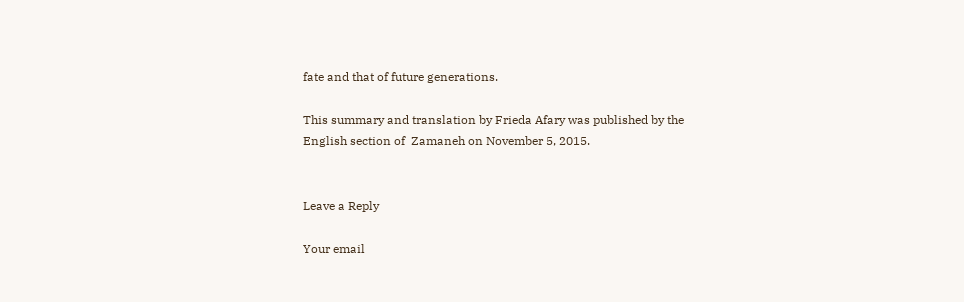fate and that of future generations.

This summary and translation by Frieda Afary was published by the English section of  Zamaneh on November 5, 2015.


Leave a Reply

Your email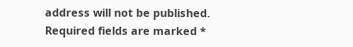address will not be published. Required fields are marked *